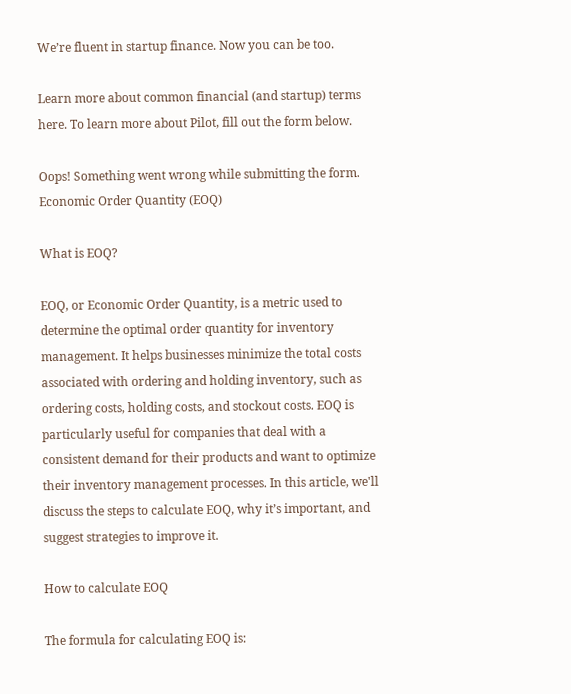We’re fluent in startup finance. Now you can be too.

Learn more about common financial (and startup) terms here. To learn more about Pilot, fill out the form below.

Oops! Something went wrong while submitting the form.
Economic Order Quantity (EOQ)

What is EOQ?

EOQ, or Economic Order Quantity, is a metric used to determine the optimal order quantity for inventory management. It helps businesses minimize the total costs associated with ordering and holding inventory, such as ordering costs, holding costs, and stockout costs. EOQ is particularly useful for companies that deal with a consistent demand for their products and want to optimize their inventory management processes. In this article, we'll discuss the steps to calculate EOQ, why it’s important, and suggest strategies to improve it.

How to calculate EOQ

The formula for calculating EOQ is: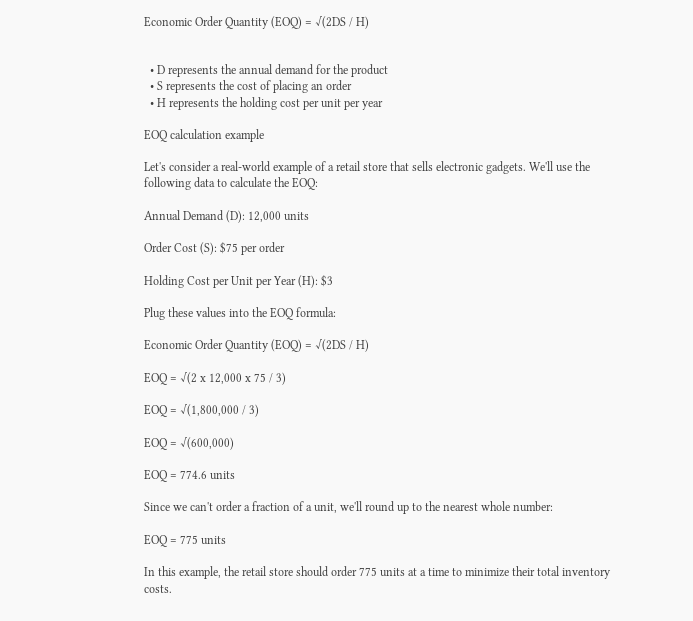Economic Order Quantity (EOQ) = √(2DS / H)


  • D represents the annual demand for the product
  • S represents the cost of placing an order
  • H represents the holding cost per unit per year

EOQ calculation example

Let's consider a real-world example of a retail store that sells electronic gadgets. We'll use the following data to calculate the EOQ:

Annual Demand (D): 12,000 units

Order Cost (S): $75 per order

Holding Cost per Unit per Year (H): $3

Plug these values into the EOQ formula:

Economic Order Quantity (EOQ) = √(2DS / H)

EOQ = √(2 x 12,000 x 75 / 3)

EOQ = √(1,800,000 / 3)

EOQ = √(600,000)

EOQ = 774.6 units

Since we can't order a fraction of a unit, we'll round up to the nearest whole number:

EOQ = 775 units

In this example, the retail store should order 775 units at a time to minimize their total inventory costs.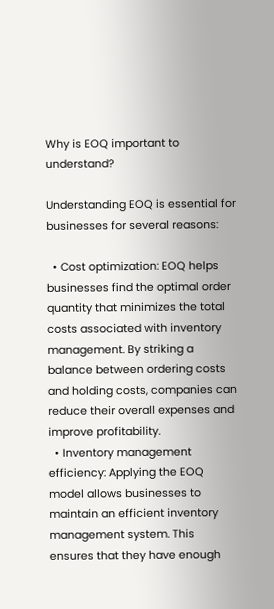Why is EOQ important to understand?

Understanding EOQ is essential for businesses for several reasons:

  • Cost optimization: EOQ helps businesses find the optimal order quantity that minimizes the total costs associated with inventory management. By striking a balance between ordering costs and holding costs, companies can reduce their overall expenses and improve profitability.
  • Inventory management efficiency: Applying the EOQ model allows businesses to maintain an efficient inventory management system. This ensures that they have enough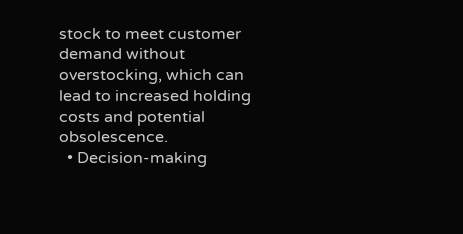stock to meet customer demand without overstocking, which can lead to increased holding costs and potential obsolescence.
  • Decision-making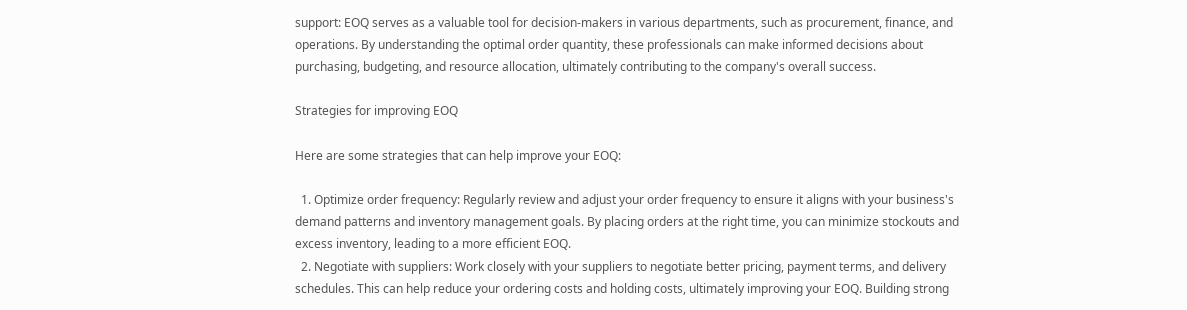support: EOQ serves as a valuable tool for decision-makers in various departments, such as procurement, finance, and operations. By understanding the optimal order quantity, these professionals can make informed decisions about purchasing, budgeting, and resource allocation, ultimately contributing to the company's overall success.

Strategies for improving EOQ

Here are some strategies that can help improve your EOQ:

  1. Optimize order frequency: Regularly review and adjust your order frequency to ensure it aligns with your business's demand patterns and inventory management goals. By placing orders at the right time, you can minimize stockouts and excess inventory, leading to a more efficient EOQ.
  2. Negotiate with suppliers: Work closely with your suppliers to negotiate better pricing, payment terms, and delivery schedules. This can help reduce your ordering costs and holding costs, ultimately improving your EOQ. Building strong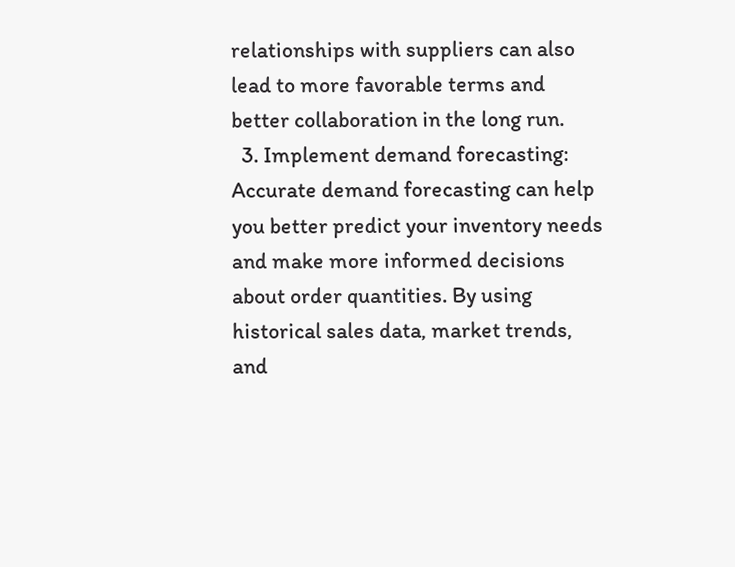relationships with suppliers can also lead to more favorable terms and better collaboration in the long run.
  3. Implement demand forecasting: Accurate demand forecasting can help you better predict your inventory needs and make more informed decisions about order quantities. By using historical sales data, market trends, and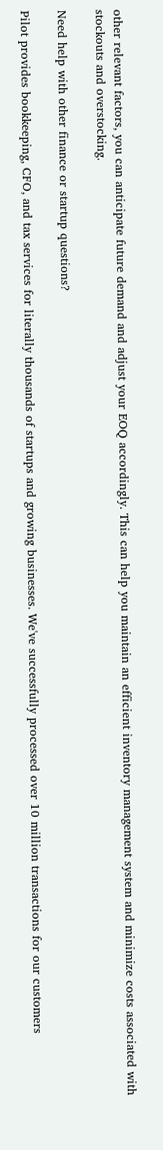other relevant factors, you can anticipate future demand and adjust your EOQ accordingly. This can help you maintain an efficient inventory management system and minimize costs associated with stockouts and overstocking.

Need help with other finance or startup questions?

Pilot provides bookkeeping, CFO, and tax services for literally thousands of startups and growing businesses. We've successfully processed over 10 million transactions for our customers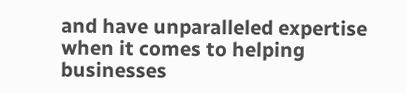and have unparalleled expertise when it comes to helping businesses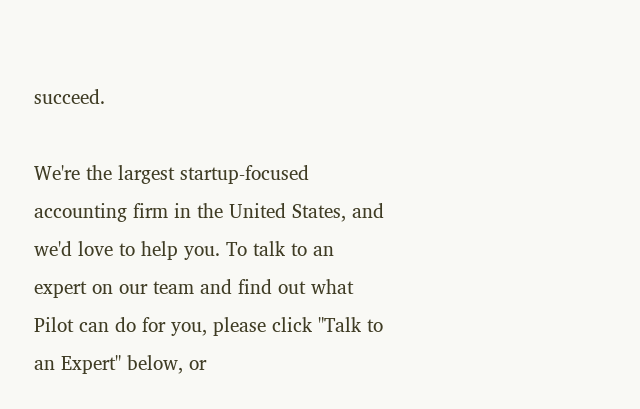succeed.

We're the largest startup-focused accounting firm in the United States, and we'd love to help you. To talk to an expert on our team and find out what Pilot can do for you, please click "Talk to an Expert" below, or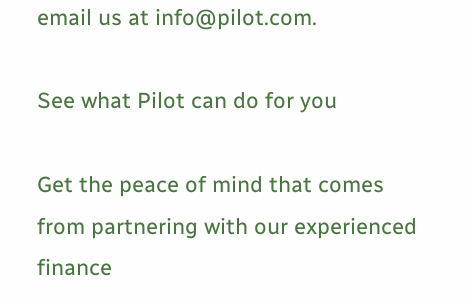email us at info@pilot.com.

See what Pilot can do for you

Get the peace of mind that comes from partnering with our experienced finance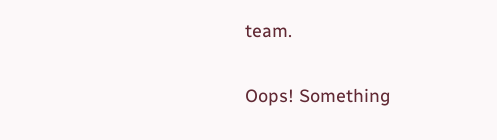team.

Oops! Something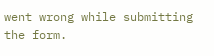went wrong while submitting the form.